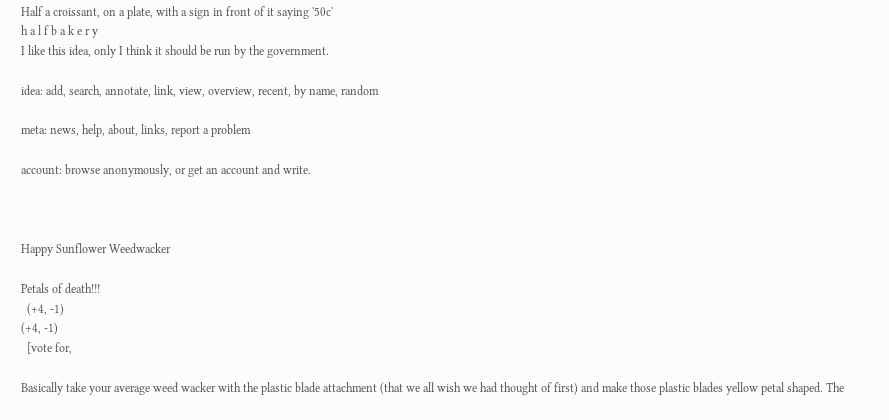Half a croissant, on a plate, with a sign in front of it saying '50c'
h a l f b a k e r y
I like this idea, only I think it should be run by the government.

idea: add, search, annotate, link, view, overview, recent, by name, random

meta: news, help, about, links, report a problem

account: browse anonymously, or get an account and write.



Happy Sunflower Weedwacker

Petals of death!!!
  (+4, -1)
(+4, -1)
  [vote for,

Basically take your average weed wacker with the plastic blade attachment (that we all wish we had thought of first) and make those plastic blades yellow petal shaped. The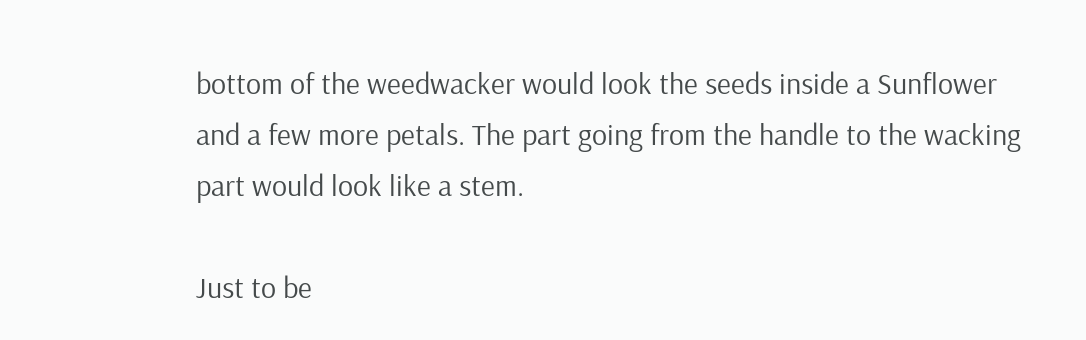bottom of the weedwacker would look the seeds inside a Sunflower and a few more petals. The part going from the handle to the wacking part would look like a stem.

Just to be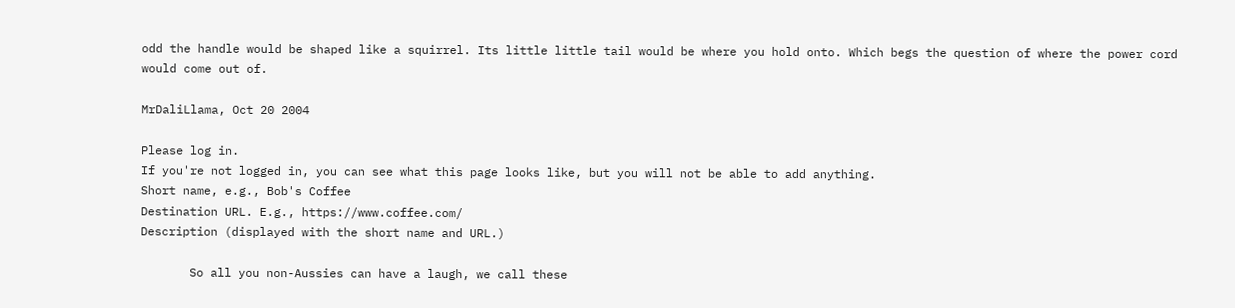odd the handle would be shaped like a squirrel. Its little little tail would be where you hold onto. Which begs the question of where the power cord would come out of.

MrDaliLlama, Oct 20 2004

Please log in.
If you're not logged in, you can see what this page looks like, but you will not be able to add anything.
Short name, e.g., Bob's Coffee
Destination URL. E.g., https://www.coffee.com/
Description (displayed with the short name and URL.)

       So all you non-Aussies can have a laugh, we call these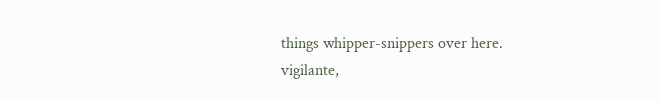things whipper-snippers over here.
vigilante,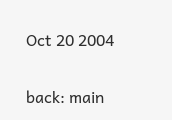Oct 20 2004


back: main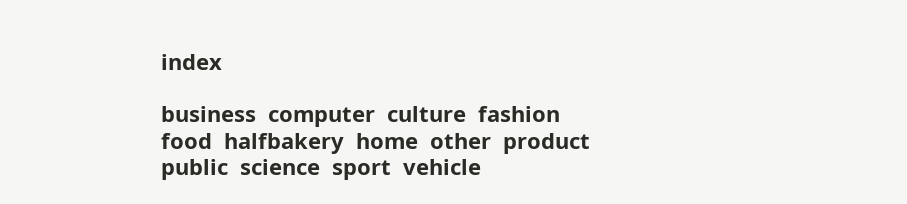index

business  computer  culture  fashion  food  halfbakery  home  other  product  public  science  sport  vehicle